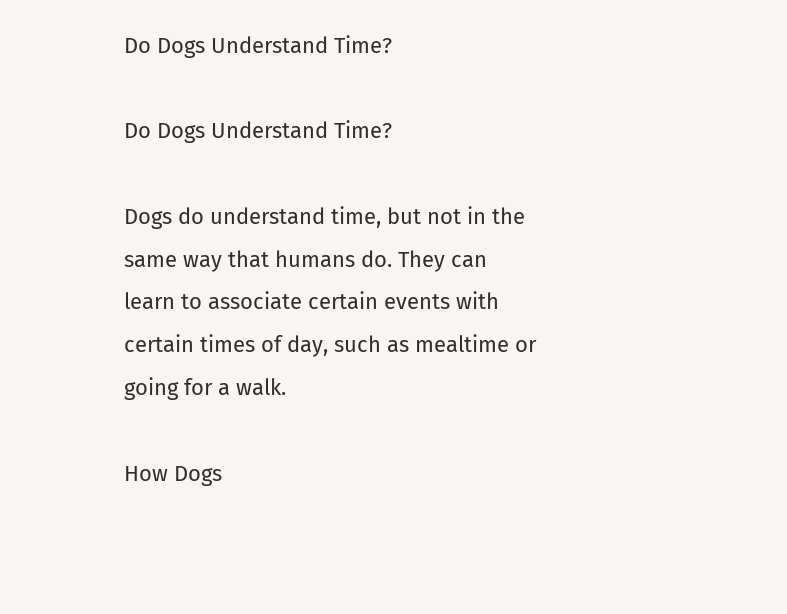Do Dogs Understand Time?

Do Dogs Understand Time?

Dogs do understand time, but not in the same way that humans do. They can learn to associate certain events with certain times of day, such as mealtime or going for a walk.

How Dogs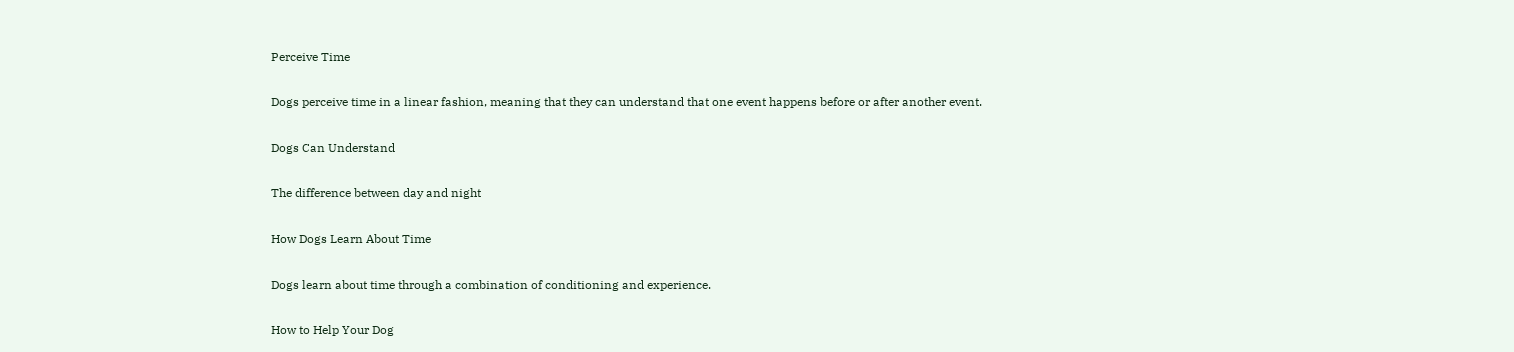Perceive Time

Dogs perceive time in a linear fashion, meaning that they can understand that one event happens before or after another event.

Dogs Can Understand

The difference between day and night

How Dogs Learn About Time

Dogs learn about time through a combination of conditioning and experience.

How to Help Your Dog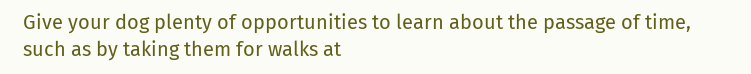Give your dog plenty of opportunities to learn about the passage of time, such as by taking them for walks at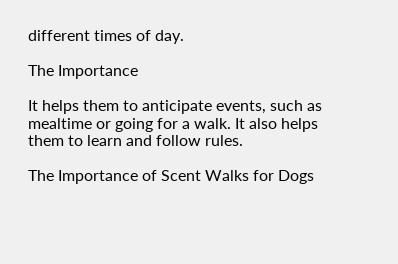different times of day.

The Importance

It helps them to anticipate events, such as mealtime or going for a walk. It also helps them to learn and follow rules.

The Importance of Scent Walks for Dogs